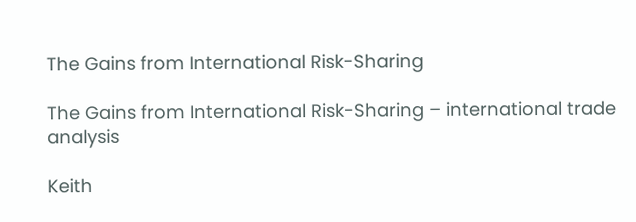The Gains from International Risk-Sharing

The Gains from International Risk-Sharing – international trade analysis

Keith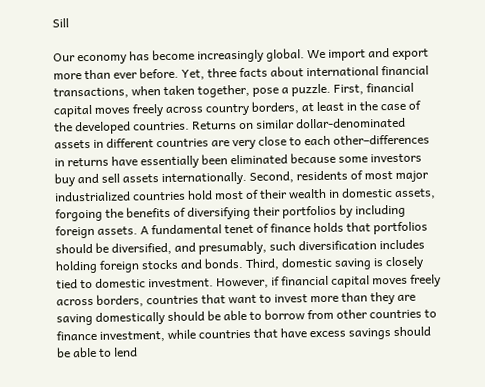Sill

Our economy has become increasingly global. We import and export more than ever before. Yet, three facts about international financial transactions, when taken together, pose a puzzle. First, financial capital moves freely across country borders, at least in the case of the developed countries. Returns on similar dollar-denominated assets in different countries are very close to each other–differences in returns have essentially been eliminated because some investors buy and sell assets internationally. Second, residents of most major industrialized countries hold most of their wealth in domestic assets, forgoing the benefits of diversifying their portfolios by including foreign assets. A fundamental tenet of finance holds that portfolios should be diversified, and presumably, such diversification includes holding foreign stocks and bonds. Third, domestic saving is closely tied to domestic investment. However, if financial capital moves freely across borders, countries that want to invest more than they are saving domestically should be able to borrow from other countries to finance investment, while countries that have excess savings should be able to lend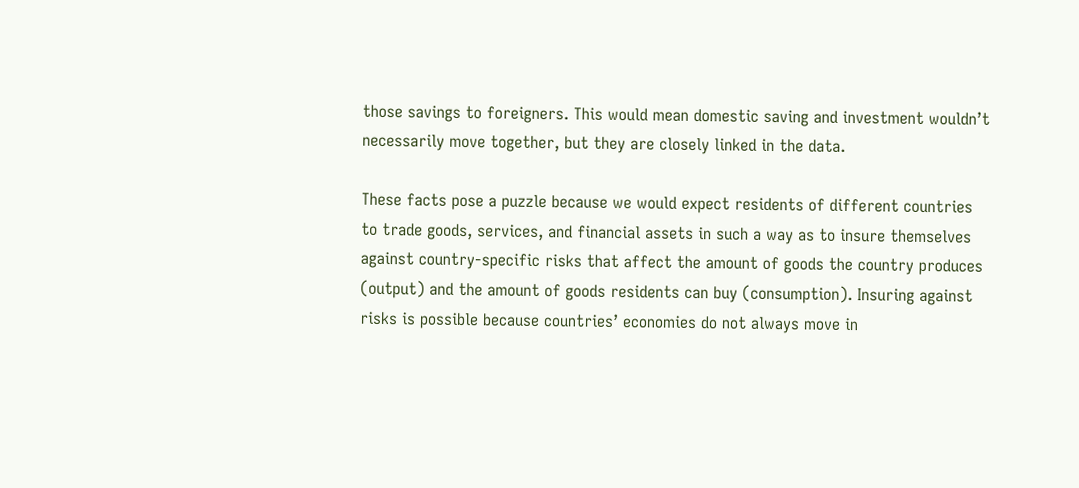those savings to foreigners. This would mean domestic saving and investment wouldn’t necessarily move together, but they are closely linked in the data.

These facts pose a puzzle because we would expect residents of different countries to trade goods, services, and financial assets in such a way as to insure themselves against country-specific risks that affect the amount of goods the country produces (output) and the amount of goods residents can buy (consumption). Insuring against risks is possible because countries’ economies do not always move in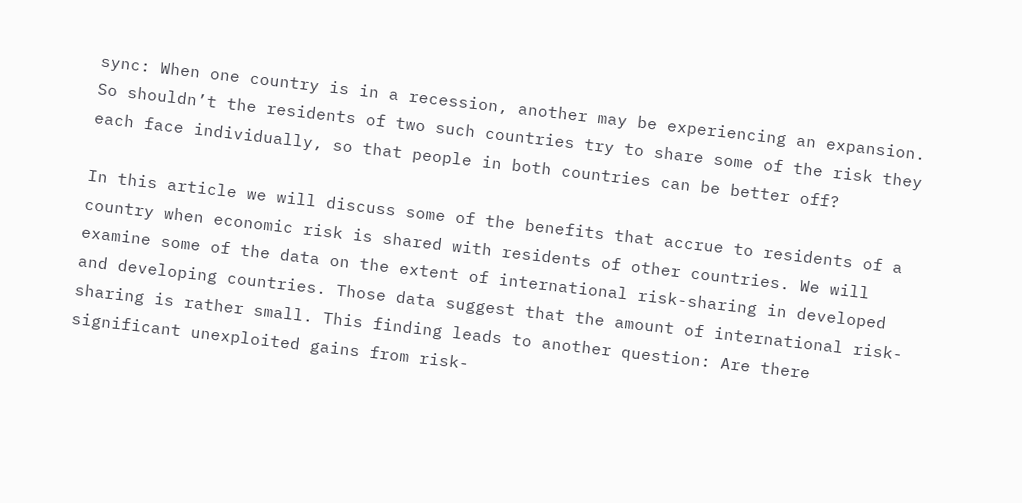sync: When one country is in a recession, another may be experiencing an expansion. So shouldn’t the residents of two such countries try to share some of the risk they each face individually, so that people in both countries can be better off?

In this article we will discuss some of the benefits that accrue to residents of a country when economic risk is shared with residents of other countries. We will examine some of the data on the extent of international risk-sharing in developed and developing countries. Those data suggest that the amount of international risk-sharing is rather small. This finding leads to another question: Are there significant unexploited gains from risk-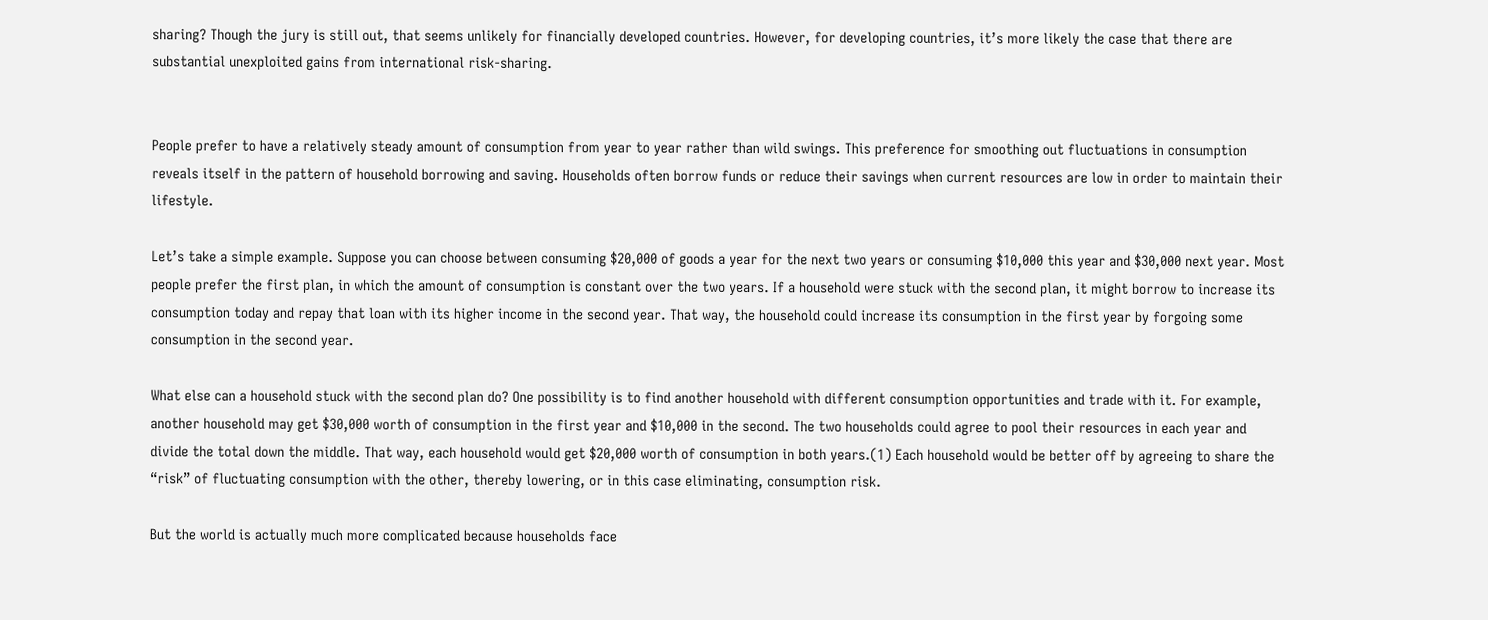sharing? Though the jury is still out, that seems unlikely for financially developed countries. However, for developing countries, it’s more likely the case that there are substantial unexploited gains from international risk-sharing.


People prefer to have a relatively steady amount of consumption from year to year rather than wild swings. This preference for smoothing out fluctuations in consumption reveals itself in the pattern of household borrowing and saving. Households often borrow funds or reduce their savings when current resources are low in order to maintain their lifestyle.

Let’s take a simple example. Suppose you can choose between consuming $20,000 of goods a year for the next two years or consuming $10,000 this year and $30,000 next year. Most people prefer the first plan, in which the amount of consumption is constant over the two years. If a household were stuck with the second plan, it might borrow to increase its consumption today and repay that loan with its higher income in the second year. That way, the household could increase its consumption in the first year by forgoing some consumption in the second year.

What else can a household stuck with the second plan do? One possibility is to find another household with different consumption opportunities and trade with it. For example, another household may get $30,000 worth of consumption in the first year and $10,000 in the second. The two households could agree to pool their resources in each year and divide the total down the middle. That way, each household would get $20,000 worth of consumption in both years.(1) Each household would be better off by agreeing to share the “risk” of fluctuating consumption with the other, thereby lowering, or in this case eliminating, consumption risk.

But the world is actually much more complicated because households face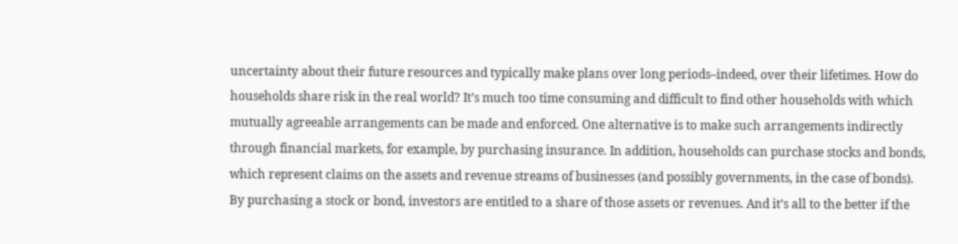uncertainty about their future resources and typically make plans over long periods–indeed, over their lifetimes. How do households share risk in the real world? It’s much too time consuming and difficult to find other households with which mutually agreeable arrangements can be made and enforced. One alternative is to make such arrangements indirectly through financial markets, for example, by purchasing insurance. In addition, households can purchase stocks and bonds, which represent claims on the assets and revenue streams of businesses (and possibly governments, in the case of bonds). By purchasing a stock or bond, investors are entitled to a share of those assets or revenues. And it’s all to the better if the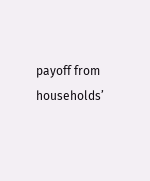payoff from households’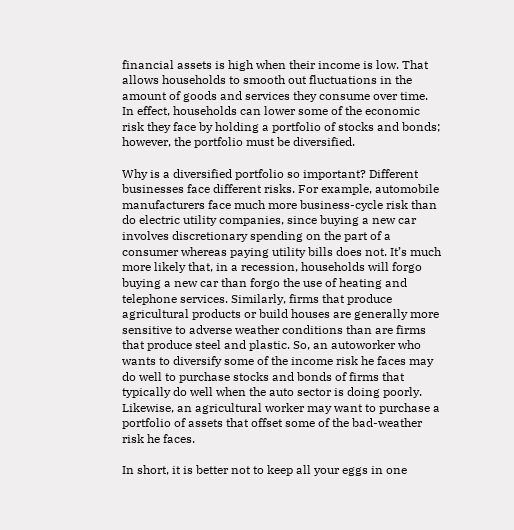financial assets is high when their income is low. That allows households to smooth out fluctuations in the amount of goods and services they consume over time. In effect, households can lower some of the economic risk they face by holding a portfolio of stocks and bonds; however, the portfolio must be diversified.

Why is a diversified portfolio so important? Different businesses face different risks. For example, automobile manufacturers face much more business-cycle risk than do electric utility companies, since buying a new car involves discretionary spending on the part of a consumer whereas paying utility bills does not. It’s much more likely that, in a recession, households will forgo buying a new car than forgo the use of heating and telephone services. Similarly, firms that produce agricultural products or build houses are generally more sensitive to adverse weather conditions than are firms that produce steel and plastic. So, an autoworker who wants to diversify some of the income risk he faces may do well to purchase stocks and bonds of firms that typically do well when the auto sector is doing poorly. Likewise, an agricultural worker may want to purchase a portfolio of assets that offset some of the bad-weather risk he faces.

In short, it is better not to keep all your eggs in one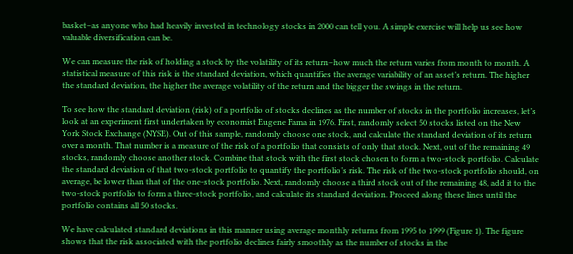basket–as anyone who had heavily invested in technology stocks in 2000 can tell you. A simple exercise will help us see how valuable diversification can be.

We can measure the risk of holding a stock by the volatility of its return–how much the return varies from month to month. A statistical measure of this risk is the standard deviation, which quantifies the average variability of an asset’s return. The higher the standard deviation, the higher the average volatility of the return and the bigger the swings in the return.

To see how the standard deviation (risk) of a portfolio of stocks declines as the number of stocks in the portfolio increases, let’s look at an experiment first undertaken by economist Eugene Fama in 1976. First, randomly select 50 stocks listed on the New York Stock Exchange (NYSE). Out of this sample, randomly choose one stock, and calculate the standard deviation of its return over a month. That number is a measure of the risk of a portfolio that consists of only that stock. Next, out of the remaining 49 stocks, randomly choose another stock. Combine that stock with the first stock chosen to form a two-stock portfolio. Calculate the standard deviation of that two-stock portfolio to quantify the portfolio’s risk. The risk of the two-stock portfolio should, on average, be lower than that of the one-stock portfolio. Next, randomly choose a third stock out of the remaining 48, add it to the two-stock portfolio to form a three-stock portfolio, and calculate its standard deviation. Proceed along these lines until the portfolio contains all 50 stocks.

We have calculated standard deviations in this manner using average monthly returns from 1995 to 1999 (Figure 1). The figure shows that the risk associated with the portfolio declines fairly smoothly as the number of stocks in the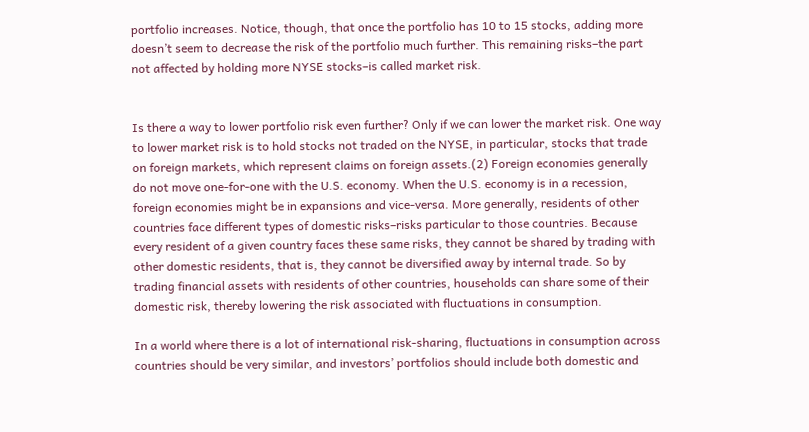portfolio increases. Notice, though, that once the portfolio has 10 to 15 stocks, adding more doesn’t seem to decrease the risk of the portfolio much further. This remaining risks–the part not affected by holding more NYSE stocks–is called market risk.


Is there a way to lower portfolio risk even further? Only if we can lower the market risk. One way to lower market risk is to hold stocks not traded on the NYSE, in particular, stocks that trade on foreign markets, which represent claims on foreign assets.(2) Foreign economies generally do not move one-for-one with the U.S. economy. When the U.S. economy is in a recession, foreign economies might be in expansions and vice-versa. More generally, residents of other countries face different types of domestic risks–risks particular to those countries. Because every resident of a given country faces these same risks, they cannot be shared by trading with other domestic residents, that is, they cannot be diversified away by internal trade. So by trading financial assets with residents of other countries, households can share some of their domestic risk, thereby lowering the risk associated with fluctuations in consumption.

In a world where there is a lot of international risk-sharing, fluctuations in consumption across countries should be very similar, and investors’ portfolios should include both domestic and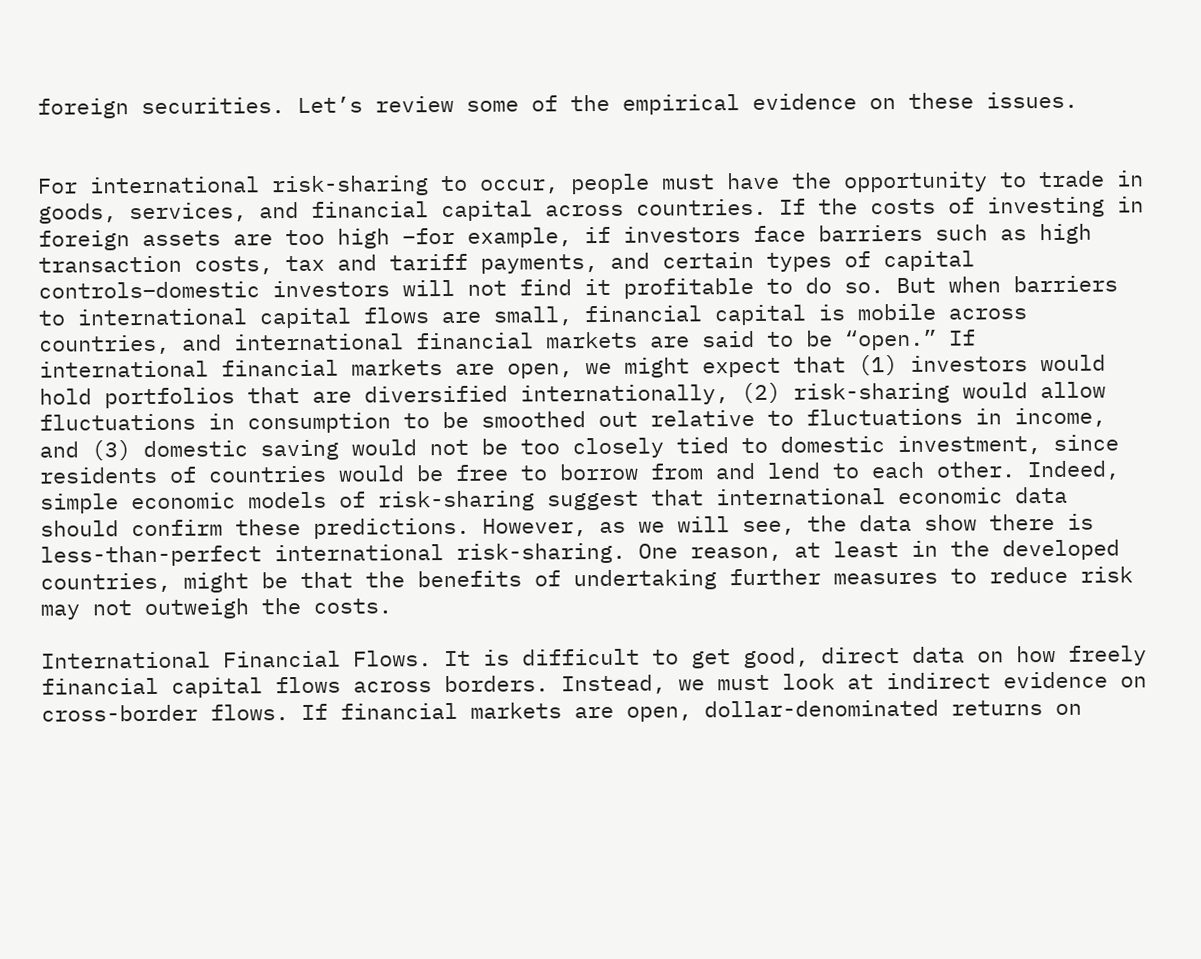foreign securities. Let’s review some of the empirical evidence on these issues.


For international risk-sharing to occur, people must have the opportunity to trade in goods, services, and financial capital across countries. If the costs of investing in foreign assets are too high –for example, if investors face barriers such as high transaction costs, tax and tariff payments, and certain types of capital controls–domestic investors will not find it profitable to do so. But when barriers to international capital flows are small, financial capital is mobile across countries, and international financial markets are said to be “open.” If international financial markets are open, we might expect that (1) investors would hold portfolios that are diversified internationally, (2) risk-sharing would allow fluctuations in consumption to be smoothed out relative to fluctuations in income, and (3) domestic saving would not be too closely tied to domestic investment, since residents of countries would be free to borrow from and lend to each other. Indeed, simple economic models of risk-sharing suggest that international economic data should confirm these predictions. However, as we will see, the data show there is less-than-perfect international risk-sharing. One reason, at least in the developed countries, might be that the benefits of undertaking further measures to reduce risk may not outweigh the costs.

International Financial Flows. It is difficult to get good, direct data on how freely financial capital flows across borders. Instead, we must look at indirect evidence on cross-border flows. If financial markets are open, dollar-denominated returns on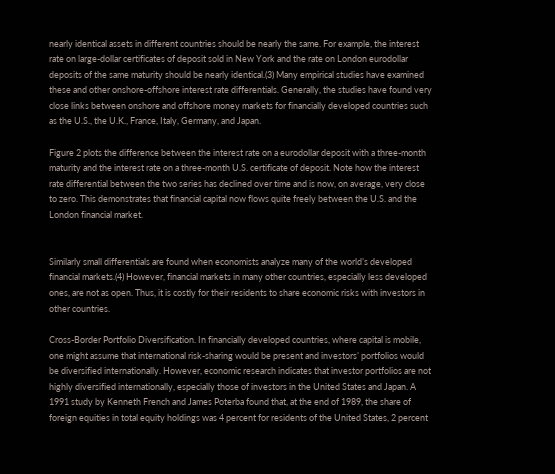nearly identical assets in different countries should be nearly the same. For example, the interest rate on large-dollar certificates of deposit sold in New York and the rate on London eurodollar deposits of the same maturity should be nearly identical.(3) Many empirical studies have examined these and other onshore-offshore interest rate differentials. Generally, the studies have found very close links between onshore and offshore money markets for financially developed countries such as the U.S., the U.K., France, Italy, Germany, and Japan.

Figure 2 plots the difference between the interest rate on a eurodollar deposit with a three-month maturity and the interest rate on a three-month U.S. certificate of deposit. Note how the interest rate differential between the two series has declined over time and is now, on average, very close to zero. This demonstrates that financial capital now flows quite freely between the U.S. and the London financial market.


Similarly small differentials are found when economists analyze many of the world’s developed financial markets.(4) However, financial markets in many other countries, especially less developed ones, are not as open. Thus, it is costly for their residents to share economic risks with investors in other countries.

Cross-Border Portfolio Diversification. In financially developed countries, where capital is mobile, one might assume that international risk-sharing would be present and investors’ portfolios would be diversified internationally. However, economic research indicates that investor portfolios are not highly diversified internationally, especially those of investors in the United States and Japan. A 1991 study by Kenneth French and James Poterba found that, at the end of 1989, the share of foreign equities in total equity holdings was 4 percent for residents of the United States, 2 percent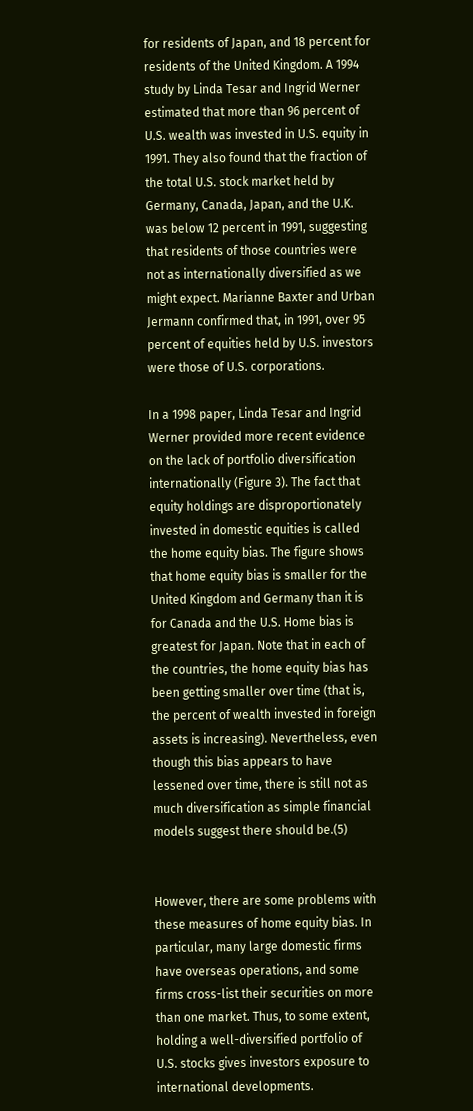for residents of Japan, and 18 percent for residents of the United Kingdom. A 1994 study by Linda Tesar and Ingrid Werner estimated that more than 96 percent of U.S. wealth was invested in U.S. equity in 1991. They also found that the fraction of the total U.S. stock market held by Germany, Canada, Japan, and the U.K. was below 12 percent in 1991, suggesting that residents of those countries were not as internationally diversified as we might expect. Marianne Baxter and Urban Jermann confirmed that, in 1991, over 95 percent of equities held by U.S. investors were those of U.S. corporations.

In a 1998 paper, Linda Tesar and Ingrid Werner provided more recent evidence on the lack of portfolio diversification internationally (Figure 3). The fact that equity holdings are disproportionately invested in domestic equities is called the home equity bias. The figure shows that home equity bias is smaller for the United Kingdom and Germany than it is for Canada and the U.S. Home bias is greatest for Japan. Note that in each of the countries, the home equity bias has been getting smaller over time (that is, the percent of wealth invested in foreign assets is increasing). Nevertheless, even though this bias appears to have lessened over time, there is still not as much diversification as simple financial models suggest there should be.(5)


However, there are some problems with these measures of home equity bias. In particular, many large domestic firms have overseas operations, and some firms cross-list their securities on more than one market. Thus, to some extent, holding a well-diversified portfolio of U.S. stocks gives investors exposure to international developments.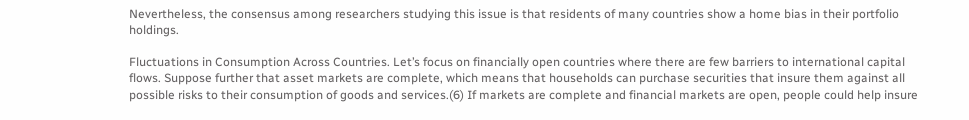Nevertheless, the consensus among researchers studying this issue is that residents of many countries show a home bias in their portfolio holdings.

Fluctuations in Consumption Across Countries. Let’s focus on financially open countries where there are few barriers to international capital flows. Suppose further that asset markets are complete, which means that households can purchase securities that insure them against all possible risks to their consumption of goods and services.(6) If markets are complete and financial markets are open, people could help insure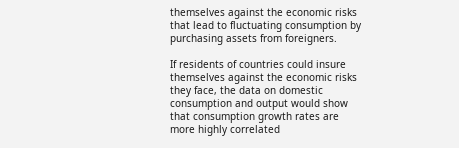themselves against the economic risks that lead to fluctuating consumption by purchasing assets from foreigners.

If residents of countries could insure themselves against the economic risks they face, the data on domestic consumption and output would show that consumption growth rates are more highly correlated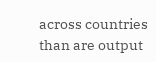across countries than are output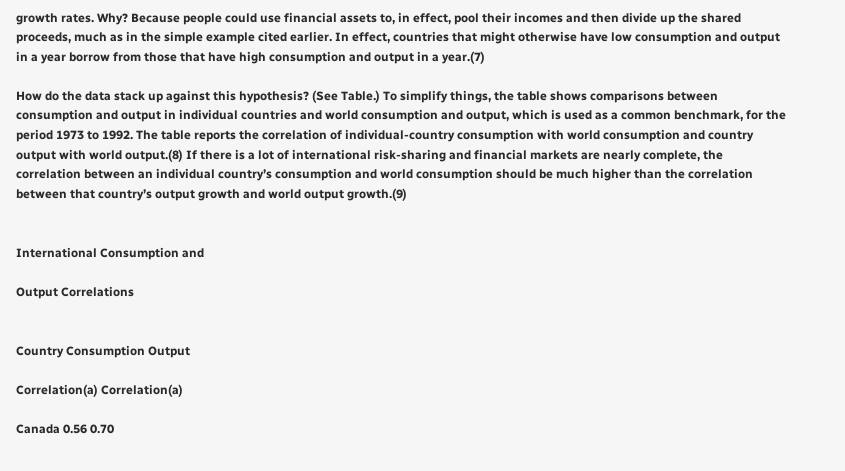growth rates. Why? Because people could use financial assets to, in effect, pool their incomes and then divide up the shared proceeds, much as in the simple example cited earlier. In effect, countries that might otherwise have low consumption and output in a year borrow from those that have high consumption and output in a year.(7)

How do the data stack up against this hypothesis? (See Table.) To simplify things, the table shows comparisons between consumption and output in individual countries and world consumption and output, which is used as a common benchmark, for the period 1973 to 1992. The table reports the correlation of individual-country consumption with world consumption and country output with world output.(8) If there is a lot of international risk-sharing and financial markets are nearly complete, the correlation between an individual country’s consumption and world consumption should be much higher than the correlation between that country’s output growth and world output growth.(9)


International Consumption and

Output Correlations


Country Consumption Output

Correlation(a) Correlation(a)

Canada 0.56 0.70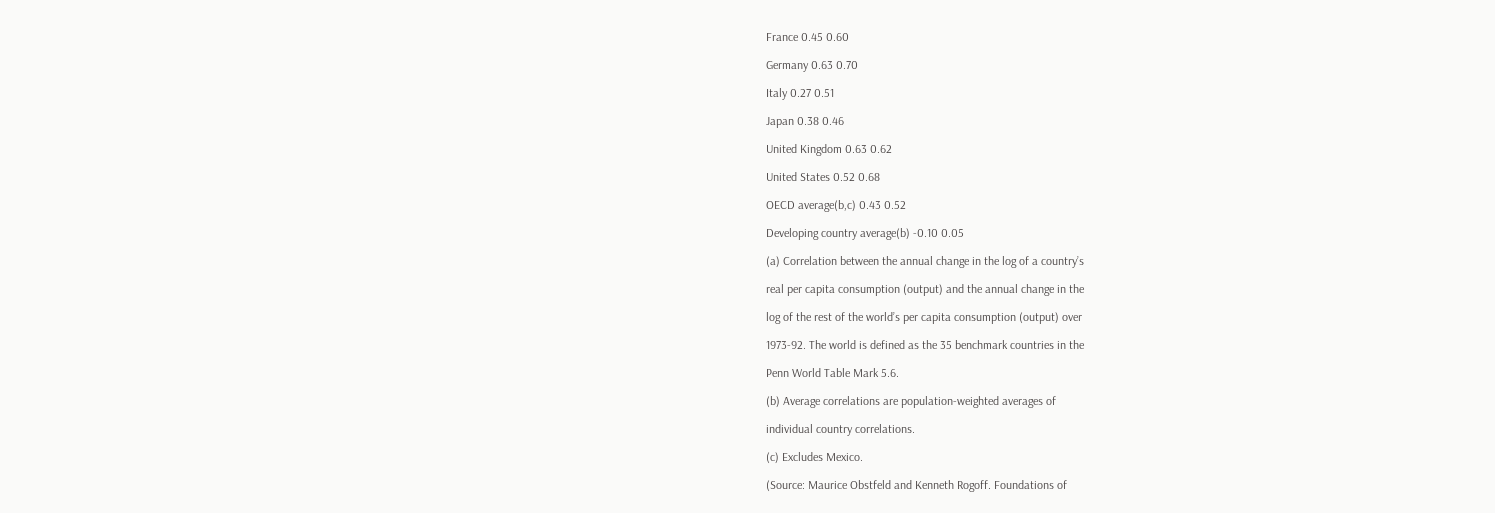France 0.45 0.60

Germany 0.63 0.70

Italy 0.27 0.51

Japan 0.38 0.46

United Kingdom 0.63 0.62

United States 0.52 0.68

OECD average(b,c) 0.43 0.52

Developing country average(b) -0.10 0.05

(a) Correlation between the annual change in the log of a country’s

real per capita consumption (output) and the annual change in the

log of the rest of the world’s per capita consumption (output) over

1973-92. The world is defined as the 35 benchmark countries in the

Penn World Table Mark 5.6.

(b) Average correlations are population-weighted averages of

individual country correlations.

(c) Excludes Mexico.

(Source: Maurice Obstfeld and Kenneth Rogoff. Foundations of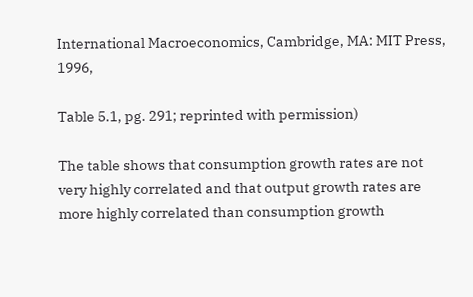International Macroeconomics, Cambridge, MA: MIT Press, 1996,

Table 5.1, pg. 291; reprinted with permission)

The table shows that consumption growth rates are not very highly correlated and that output growth rates are more highly correlated than consumption growth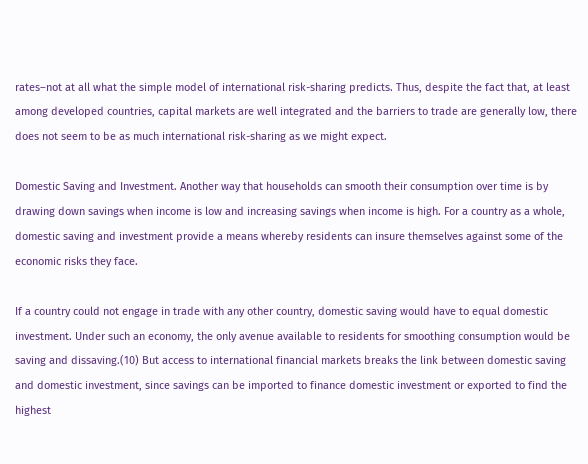rates–not at all what the simple model of international risk-sharing predicts. Thus, despite the fact that, at least among developed countries, capital markets are well integrated and the barriers to trade are generally low, there does not seem to be as much international risk-sharing as we might expect.

Domestic Saving and Investment. Another way that households can smooth their consumption over time is by drawing down savings when income is low and increasing savings when income is high. For a country as a whole, domestic saving and investment provide a means whereby residents can insure themselves against some of the economic risks they face.

If a country could not engage in trade with any other country, domestic saving would have to equal domestic investment. Under such an economy, the only avenue available to residents for smoothing consumption would be saving and dissaving.(10) But access to international financial markets breaks the link between domestic saving and domestic investment, since savings can be imported to finance domestic investment or exported to find the highest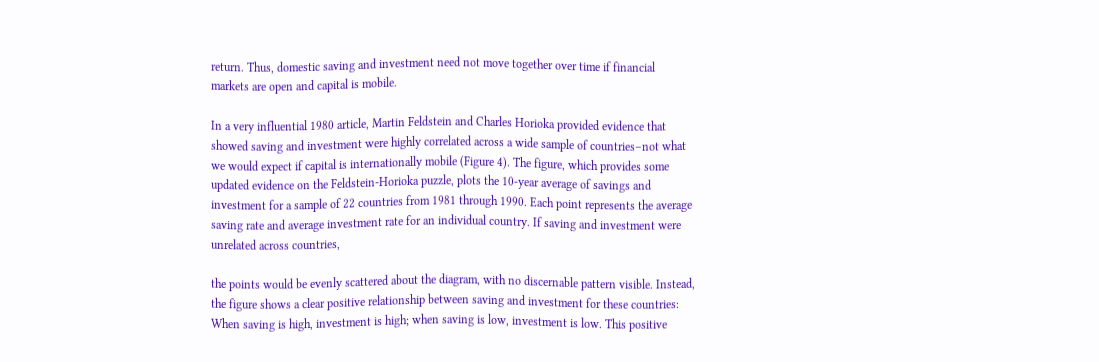return. Thus, domestic saving and investment need not move together over time if financial markets are open and capital is mobile.

In a very influential 1980 article, Martin Feldstein and Charles Horioka provided evidence that showed saving and investment were highly correlated across a wide sample of countries–not what we would expect if capital is internationally mobile (Figure 4). The figure, which provides some updated evidence on the Feldstein-Horioka puzzle, plots the 10-year average of savings and investment for a sample of 22 countries from 1981 through 1990. Each point represents the average saving rate and average investment rate for an individual country. If saving and investment were unrelated across countries,

the points would be evenly scattered about the diagram, with no discernable pattern visible. Instead, the figure shows a clear positive relationship between saving and investment for these countries: When saving is high, investment is high; when saving is low, investment is low. This positive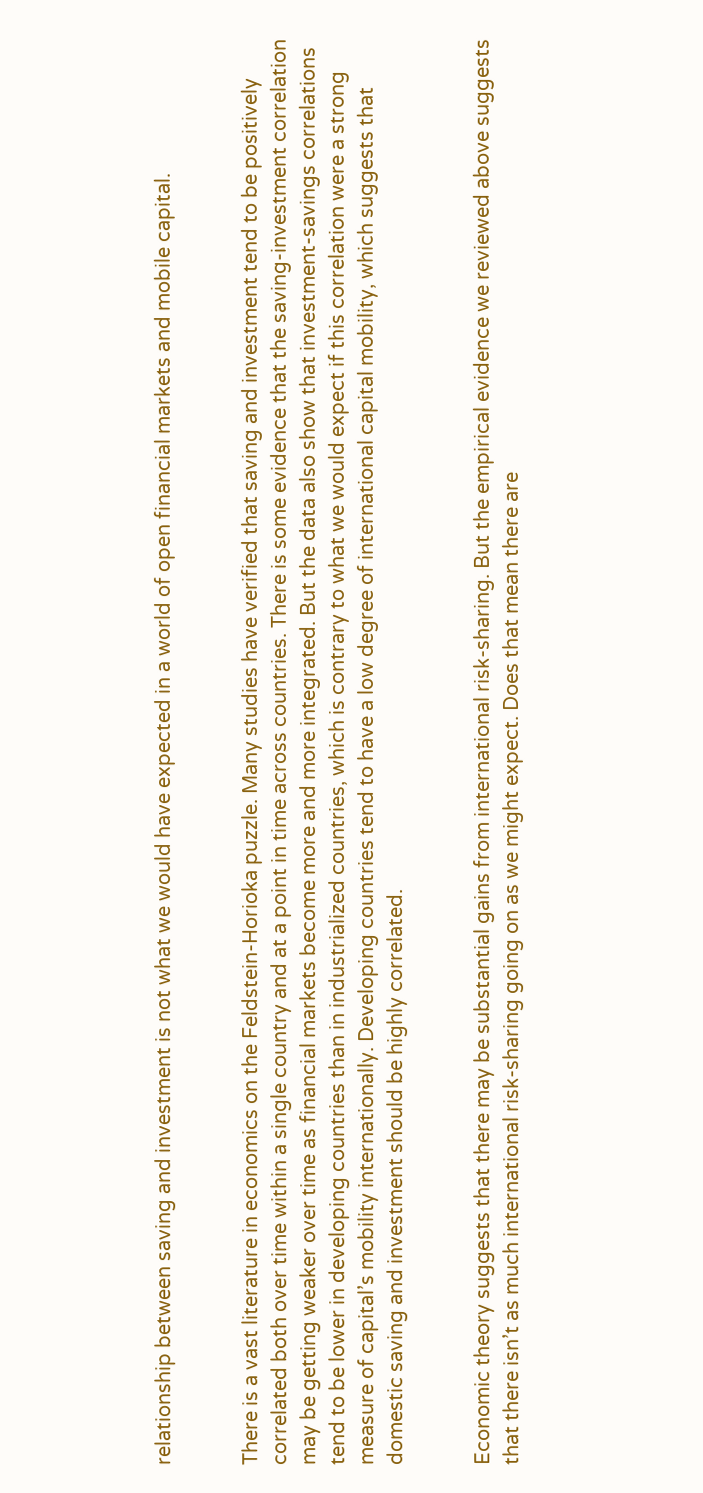relationship between saving and investment is not what we would have expected in a world of open financial markets and mobile capital.


There is a vast literature in economics on the Feldstein-Horioka puzzle. Many studies have verified that saving and investment tend to be positively correlated both over time within a single country and at a point in time across countries. There is some evidence that the saving-investment correlation may be getting weaker over time as financial markets become more and more integrated. But the data also show that investment-savings correlations tend to be lower in developing countries than in industrialized countries, which is contrary to what we would expect if this correlation were a strong measure of capital’s mobility internationally. Developing countries tend to have a low degree of international capital mobility, which suggests that domestic saving and investment should be highly correlated.


Economic theory suggests that there may be substantial gains from international risk-sharing. But the empirical evidence we reviewed above suggests that there isn’t as much international risk-sharing going on as we might expect. Does that mean there are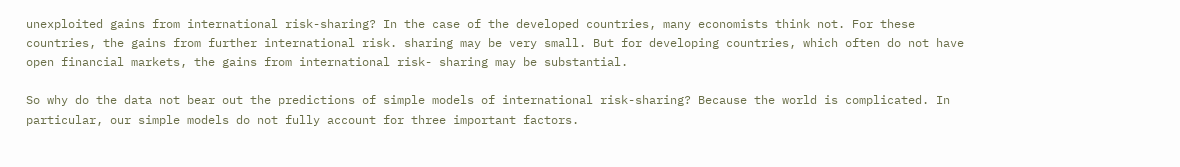unexploited gains from international risk-sharing? In the case of the developed countries, many economists think not. For these countries, the gains from further international risk. sharing may be very small. But for developing countries, which often do not have open financial markets, the gains from international risk- sharing may be substantial.

So why do the data not bear out the predictions of simple models of international risk-sharing? Because the world is complicated. In particular, our simple models do not fully account for three important factors.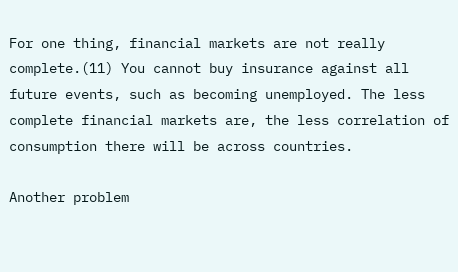For one thing, financial markets are not really complete.(11) You cannot buy insurance against all future events, such as becoming unemployed. The less complete financial markets are, the less correlation of consumption there will be across countries.

Another problem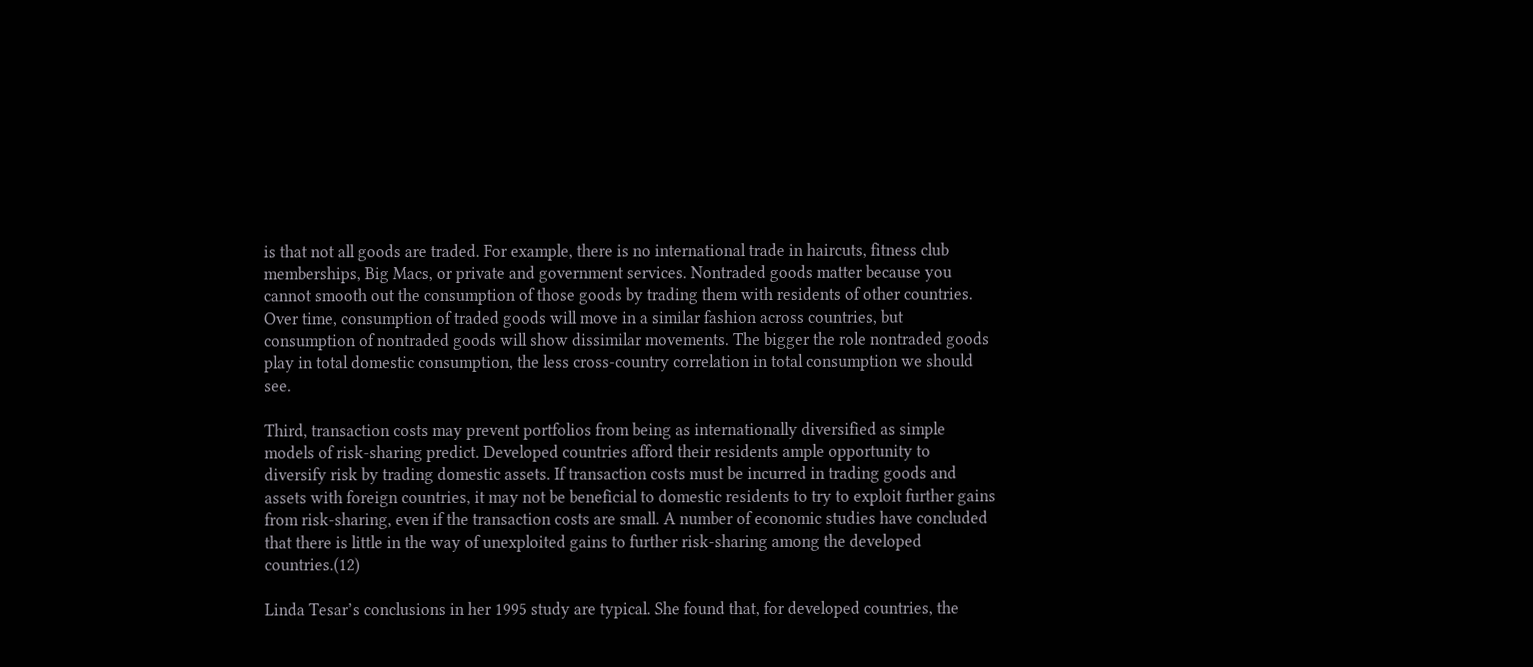is that not all goods are traded. For example, there is no international trade in haircuts, fitness club memberships, Big Macs, or private and government services. Nontraded goods matter because you cannot smooth out the consumption of those goods by trading them with residents of other countries. Over time, consumption of traded goods will move in a similar fashion across countries, but consumption of nontraded goods will show dissimilar movements. The bigger the role nontraded goods play in total domestic consumption, the less cross-country correlation in total consumption we should see.

Third, transaction costs may prevent portfolios from being as internationally diversified as simple models of risk-sharing predict. Developed countries afford their residents ample opportunity to diversify risk by trading domestic assets. If transaction costs must be incurred in trading goods and assets with foreign countries, it may not be beneficial to domestic residents to try to exploit further gains from risk-sharing, even if the transaction costs are small. A number of economic studies have concluded that there is little in the way of unexploited gains to further risk-sharing among the developed countries.(12)

Linda Tesar’s conclusions in her 1995 study are typical. She found that, for developed countries, the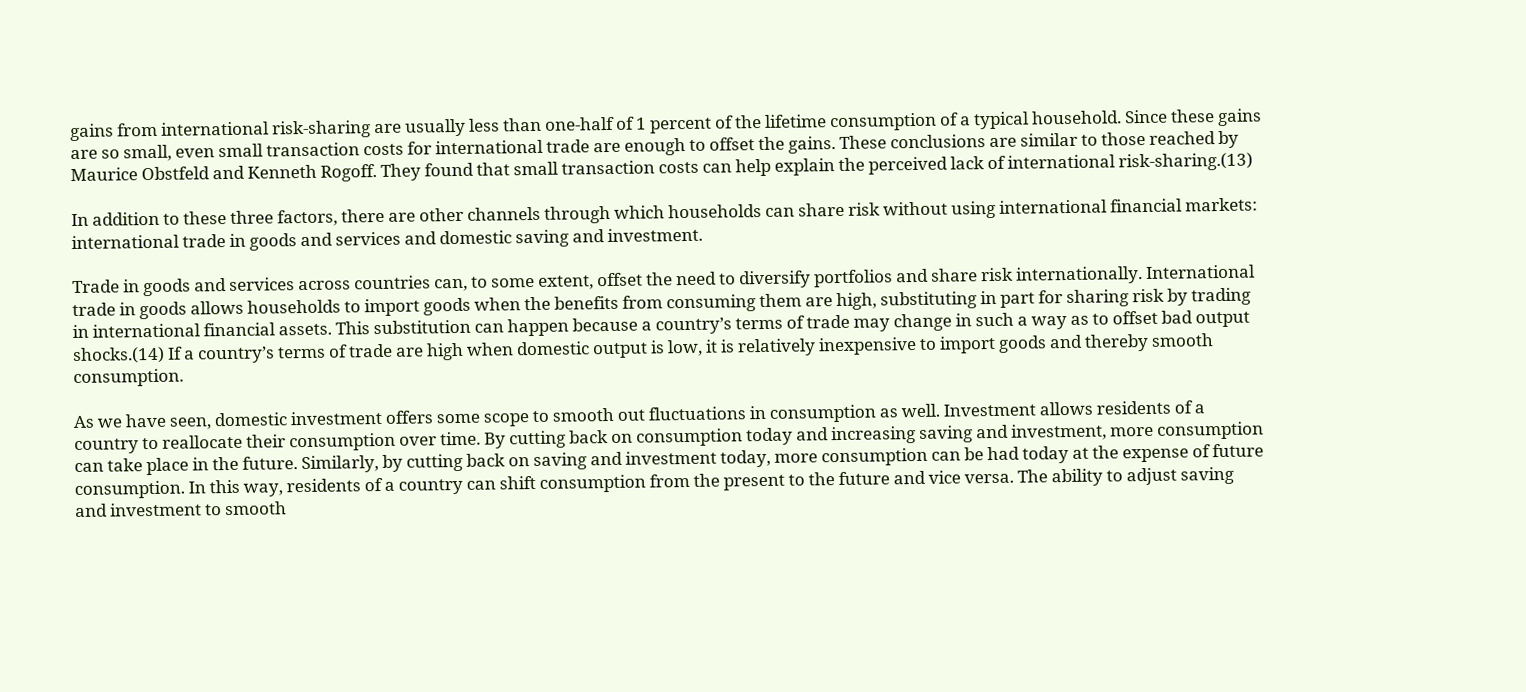gains from international risk-sharing are usually less than one-half of 1 percent of the lifetime consumption of a typical household. Since these gains are so small, even small transaction costs for international trade are enough to offset the gains. These conclusions are similar to those reached by Maurice Obstfeld and Kenneth Rogoff. They found that small transaction costs can help explain the perceived lack of international risk-sharing.(13)

In addition to these three factors, there are other channels through which households can share risk without using international financial markets: international trade in goods and services and domestic saving and investment.

Trade in goods and services across countries can, to some extent, offset the need to diversify portfolios and share risk internationally. International trade in goods allows households to import goods when the benefits from consuming them are high, substituting in part for sharing risk by trading in international financial assets. This substitution can happen because a country’s terms of trade may change in such a way as to offset bad output shocks.(14) If a country’s terms of trade are high when domestic output is low, it is relatively inexpensive to import goods and thereby smooth consumption.

As we have seen, domestic investment offers some scope to smooth out fluctuations in consumption as well. Investment allows residents of a country to reallocate their consumption over time. By cutting back on consumption today and increasing saving and investment, more consumption can take place in the future. Similarly, by cutting back on saving and investment today, more consumption can be had today at the expense of future consumption. In this way, residents of a country can shift consumption from the present to the future and vice versa. The ability to adjust saving and investment to smooth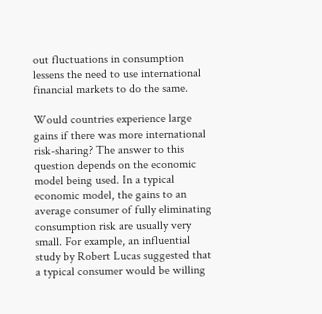out fluctuations in consumption lessens the need to use international financial markets to do the same.

Would countries experience large gains if there was more international risk-sharing? The answer to this question depends on the economic model being used. In a typical economic model, the gains to an average consumer of fully eliminating consumption risk are usually very small. For example, an influential study by Robert Lucas suggested that a typical consumer would be willing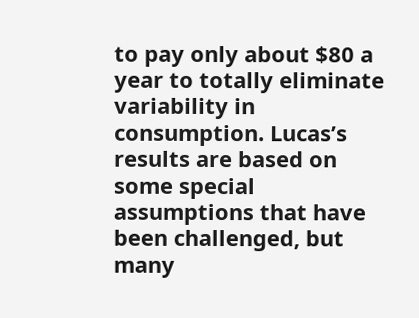to pay only about $80 a year to totally eliminate variability in consumption. Lucas’s results are based on some special assumptions that have been challenged, but many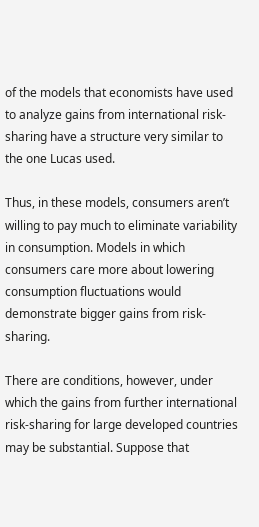of the models that economists have used to analyze gains from international risk-sharing have a structure very similar to the one Lucas used.

Thus, in these models, consumers aren’t willing to pay much to eliminate variability in consumption. Models in which consumers care more about lowering consumption fluctuations would demonstrate bigger gains from risk-sharing.

There are conditions, however, under which the gains from further international risk-sharing for large developed countries may be substantial. Suppose that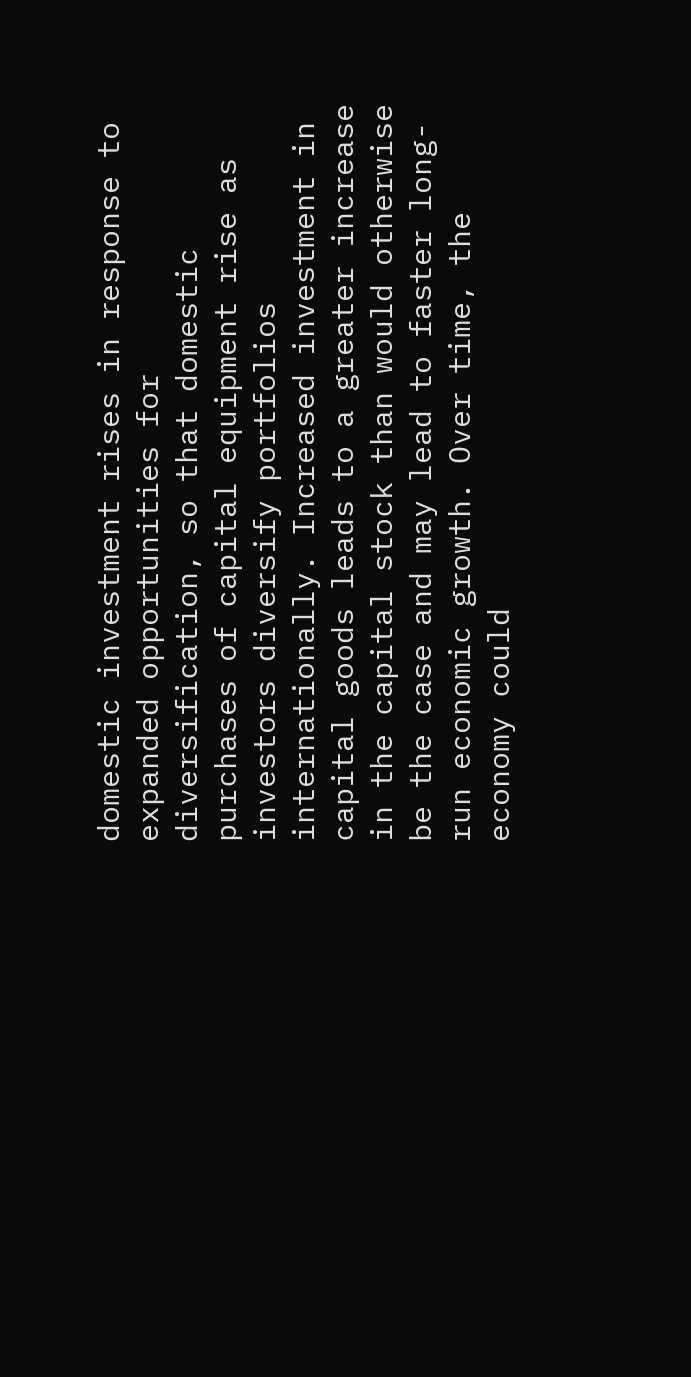domestic investment rises in response to expanded opportunities for diversification, so that domestic purchases of capital equipment rise as investors diversify portfolios internationally. Increased investment in capital goods leads to a greater increase in the capital stock than would otherwise be the case and may lead to faster long-run economic growth. Over time, the economy could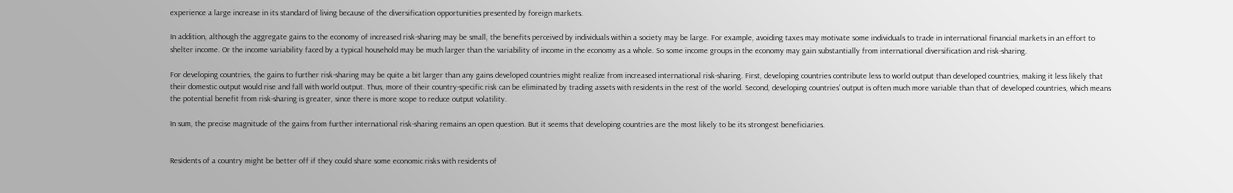experience a large increase in its standard of living because of the diversification opportunities presented by foreign markets.

In addition, although the aggregate gains to the economy of increased risk-sharing may be small, the benefits perceived by individuals within a society may be large. For example, avoiding taxes may motivate some individuals to trade in international financial markets in an effort to shelter income. Or the income variability faced by a typical household may be much larger than the variability of income in the economy as a whole. So some income groups in the economy may gain substantially from international diversification and risk-sharing.

For developing countries, the gains to further risk-sharing may be quite a bit larger than any gains developed countries might realize from increased international risk-sharing. First, developing countries contribute less to world output than developed countries, making it less likely that their domestic output would rise and fall with world output. Thus, more of their country-specific risk can be eliminated by trading assets with residents in the rest of the world. Second, developing countries’ output is often much more variable than that of developed countries, which means the potential benefit from risk-sharing is greater, since there is more scope to reduce output volatility.

In sum, the precise magnitude of the gains from further international risk-sharing remains an open question. But it seems that developing countries are the most likely to be its strongest beneficiaries.


Residents of a country might be better off if they could share some economic risks with residents of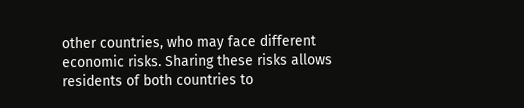other countries, who may face different economic risks. Sharing these risks allows residents of both countries to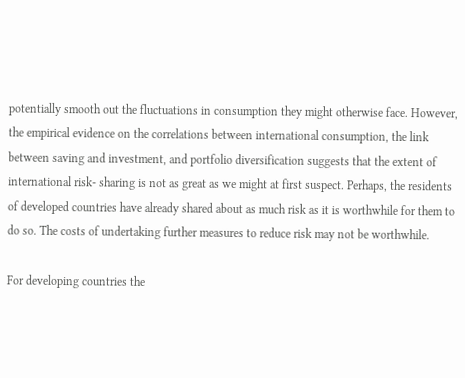potentially smooth out the fluctuations in consumption they might otherwise face. However, the empirical evidence on the correlations between international consumption, the link between saving and investment, and portfolio diversification suggests that the extent of international risk- sharing is not as great as we might at first suspect. Perhaps, the residents of developed countries have already shared about as much risk as it is worthwhile for them to do so. The costs of undertaking further measures to reduce risk may not be worthwhile.

For developing countries the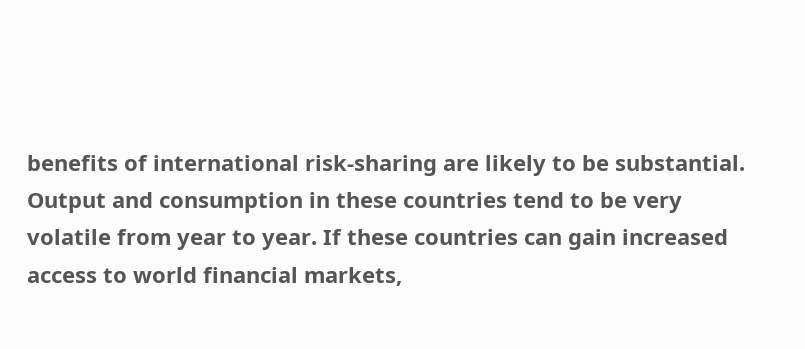benefits of international risk-sharing are likely to be substantial. Output and consumption in these countries tend to be very volatile from year to year. If these countries can gain increased access to world financial markets,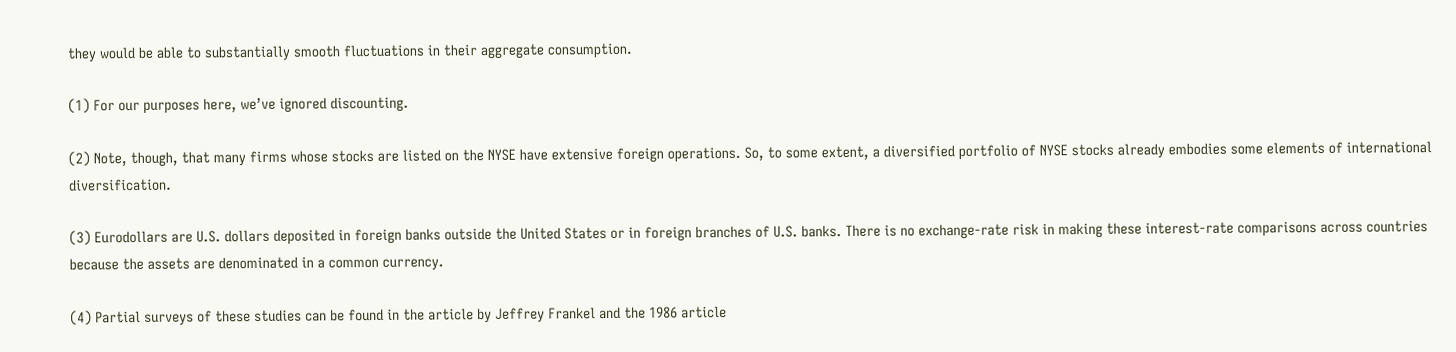they would be able to substantially smooth fluctuations in their aggregate consumption.

(1) For our purposes here, we’ve ignored discounting.

(2) Note, though, that many firms whose stocks are listed on the NYSE have extensive foreign operations. So, to some extent, a diversified portfolio of NYSE stocks already embodies some elements of international diversification.

(3) Eurodollars are U.S. dollars deposited in foreign banks outside the United States or in foreign branches of U.S. banks. There is no exchange-rate risk in making these interest-rate comparisons across countries because the assets are denominated in a common currency.

(4) Partial surveys of these studies can be found in the article by Jeffrey Frankel and the 1986 article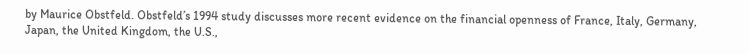by Maurice Obstfeld. Obstfeld’s 1994 study discusses more recent evidence on the financial openness of France, Italy, Germany, Japan, the United Kingdom, the U.S.,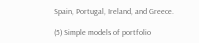Spain, Portugal, Ireland, and Greece.

(5) Simple models of portfolio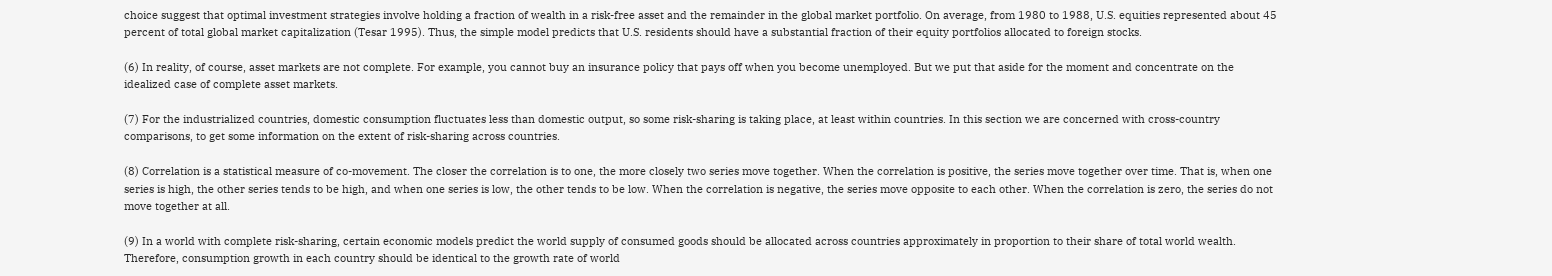choice suggest that optimal investment strategies involve holding a fraction of wealth in a risk-free asset and the remainder in the global market portfolio. On average, from 1980 to 1988, U.S. equities represented about 45 percent of total global market capitalization (Tesar 1995). Thus, the simple model predicts that U.S. residents should have a substantial fraction of their equity portfolios allocated to foreign stocks.

(6) In reality, of course, asset markets are not complete. For example, you cannot buy an insurance policy that pays off when you become unemployed. But we put that aside for the moment and concentrate on the idealized case of complete asset markets.

(7) For the industrialized countries, domestic consumption fluctuates less than domestic output, so some risk-sharing is taking place, at least within countries. In this section we are concerned with cross-country comparisons, to get some information on the extent of risk-sharing across countries.

(8) Correlation is a statistical measure of co-movement. The closer the correlation is to one, the more closely two series move together. When the correlation is positive, the series move together over time. That is, when one series is high, the other series tends to be high, and when one series is low, the other tends to be low. When the correlation is negative, the series move opposite to each other. When the correlation is zero, the series do not move together at all.

(9) In a world with complete risk-sharing, certain economic models predict the world supply of consumed goods should be allocated across countries approximately in proportion to their share of total world wealth. Therefore, consumption growth in each country should be identical to the growth rate of world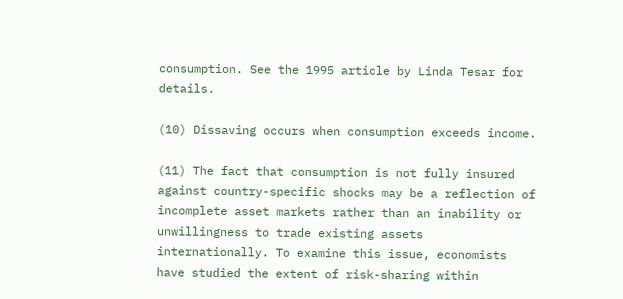consumption. See the 1995 article by Linda Tesar for details.

(10) Dissaving occurs when consumption exceeds income.

(11) The fact that consumption is not fully insured against country-specific shocks may be a reflection of incomplete asset markets rather than an inability or unwillingness to trade existing assets internationally. To examine this issue, economists have studied the extent of risk-sharing within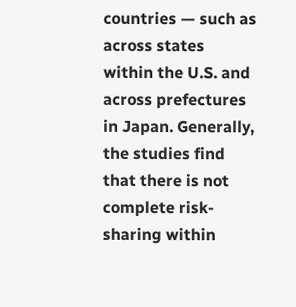countries — such as across states within the U.S. and across prefectures in Japan. Generally, the studies find that there is not complete risk-sharing within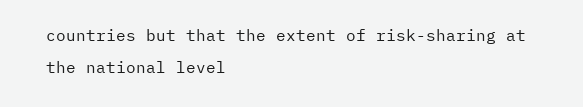countries but that the extent of risk-sharing at the national level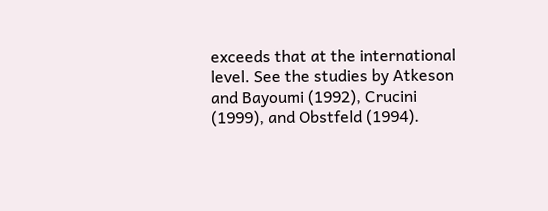exceeds that at the international level. See the studies by Atkeson and Bayoumi (1992), Crucini (1999), and Obstfeld (1994).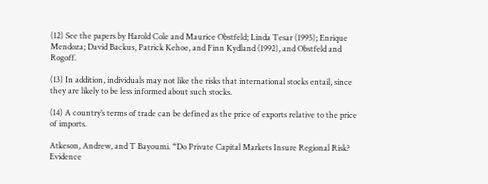(12) See the papers by Harold Cole and Maurice Obstfeld; Linda Tesar (1995); Enrique Mendoza; David Backus, Patrick Kehoe, and Finn Kydland (1992), and Obstfeld and Rogoff.

(13) In addition, individuals may not like the risks that international stocks entail, since they are likely to be less informed about such stocks.

(14) A country’s terms of trade can be defined as the price of exports relative to the price of imports.

Atkeson, Andrew, and T Bayoumi. “Do Private Capital Markets Insure Regional Risk? Evidence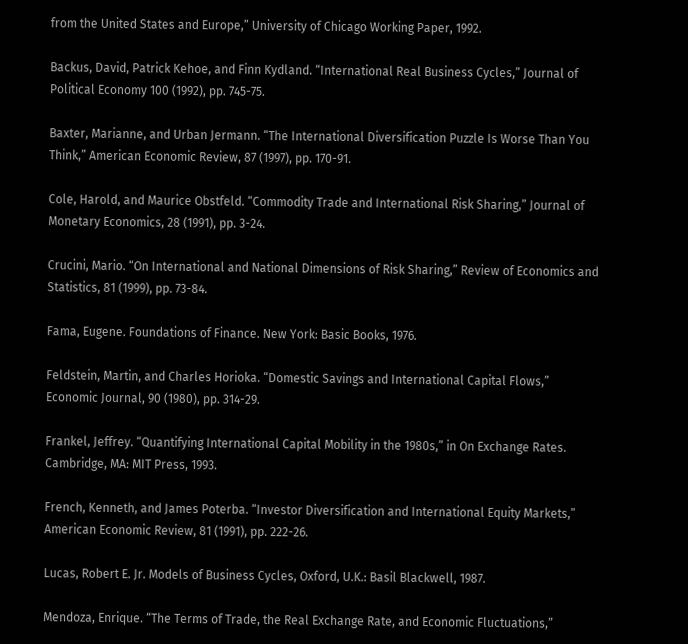from the United States and Europe,” University of Chicago Working Paper, 1992.

Backus, David, Patrick Kehoe, and Finn Kydland. “International Real Business Cycles,” Journal of Political Economy 100 (1992), pp. 745-75.

Baxter, Marianne, and Urban Jermann. “The International Diversification Puzzle Is Worse Than You Think,” American Economic Review, 87 (1997), pp. 170-91.

Cole, Harold, and Maurice Obstfeld. “Commodity Trade and International Risk Sharing,” Journal of Monetary Economics, 28 (1991), pp. 3-24.

Crucini, Mario. “On International and National Dimensions of Risk Sharing,” Review of Economics and Statistics, 81 (1999), pp. 73-84.

Fama, Eugene. Foundations of Finance. New York: Basic Books, 1976.

Feldstein, Martin, and Charles Horioka. “Domestic Savings and International Capital Flows,” Economic Journal, 90 (1980), pp. 314-29.

Frankel, Jeffrey. “Quantifying International Capital Mobility in the 1980s,” in On Exchange Rates. Cambridge, MA: MIT Press, 1993.

French, Kenneth, and James Poterba. “Investor Diversification and International Equity Markets,” American Economic Review, 81 (1991), pp. 222-26.

Lucas, Robert E. Jr. Models of Business Cycles, Oxford, U.K.: Basil Blackwell, 1987.

Mendoza, Enrique. “The Terms of Trade, the Real Exchange Rate, and Economic Fluctuations,”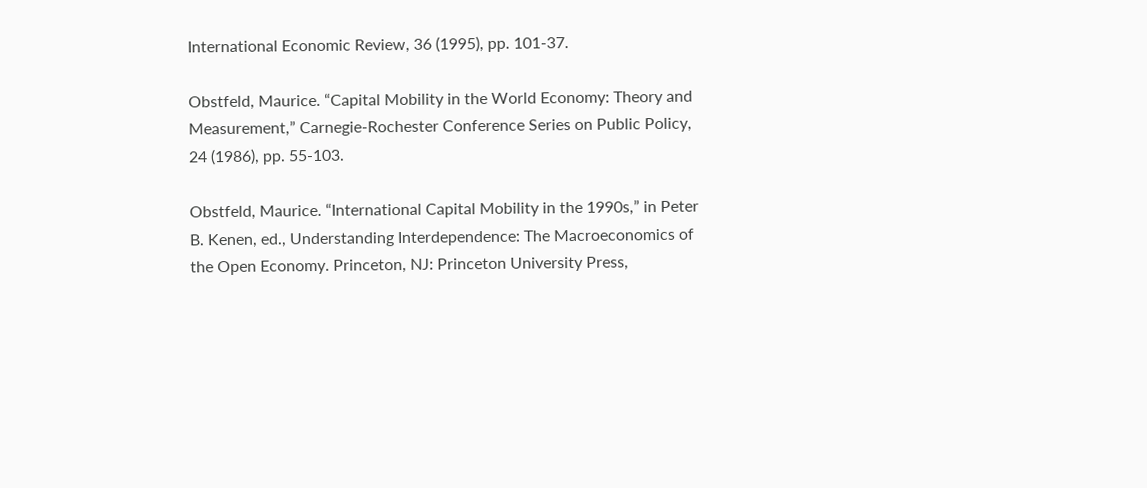International Economic Review, 36 (1995), pp. 101-37.

Obstfeld, Maurice. “Capital Mobility in the World Economy: Theory and Measurement,” Carnegie-Rochester Conference Series on Public Policy, 24 (1986), pp. 55-103.

Obstfeld, Maurice. “International Capital Mobility in the 1990s,” in Peter B. Kenen, ed., Understanding Interdependence: The Macroeconomics of the Open Economy. Princeton, NJ: Princeton University Press,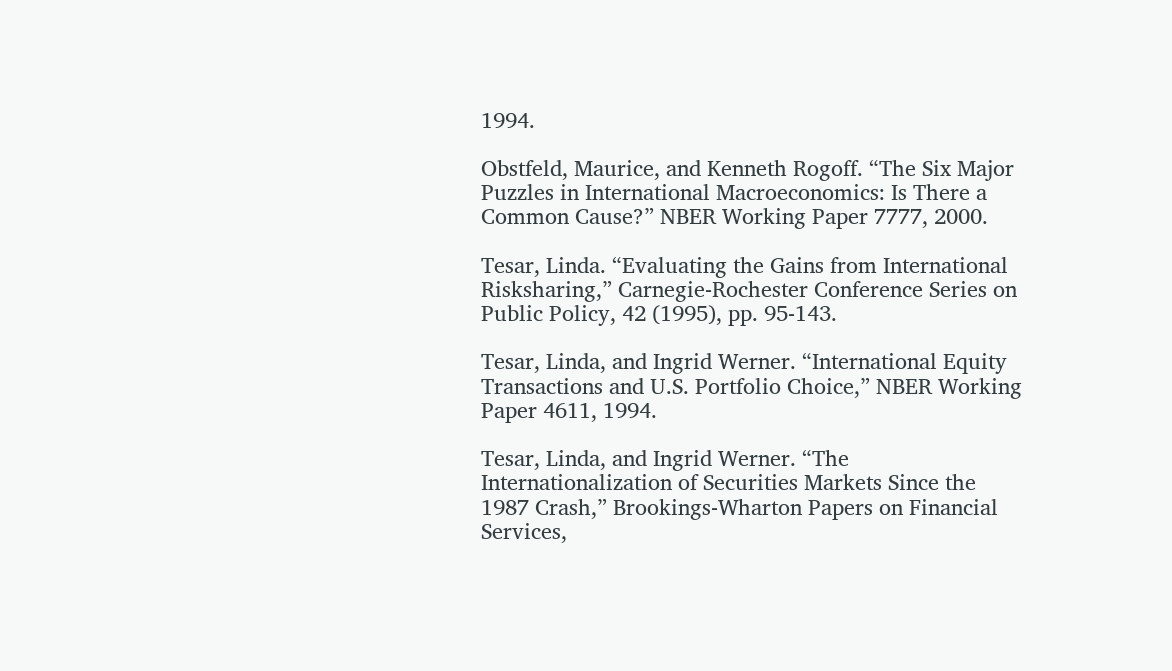1994.

Obstfeld, Maurice, and Kenneth Rogoff. “The Six Major Puzzles in International Macroeconomics: Is There a Common Cause?” NBER Working Paper 7777, 2000.

Tesar, Linda. “Evaluating the Gains from International Risksharing,” Carnegie-Rochester Conference Series on Public Policy, 42 (1995), pp. 95-143.

Tesar, Linda, and Ingrid Werner. “International Equity Transactions and U.S. Portfolio Choice,” NBER Working Paper 4611, 1994.

Tesar, Linda, and Ingrid Werner. “The Internationalization of Securities Markets Since the 1987 Crash,” Brookings-Wharton Papers on Financial Services,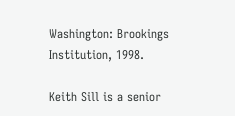Washington: Brookings Institution, 1998.

Keith Sill is a senior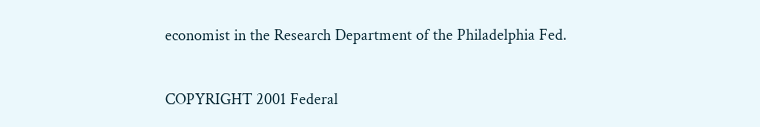economist in the Research Department of the Philadelphia Fed.

COPYRIGHT 2001 Federal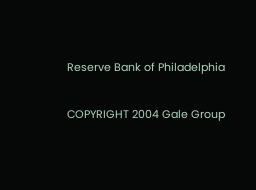Reserve Bank of Philadelphia

COPYRIGHT 2004 Gale Group